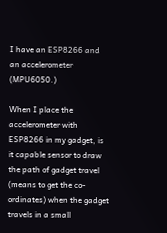I have an ESP8266 and an accelerometer (MPU6050.)

When I place the accelerometer with ESP8266 in my gadget, is it capable sensor to draw the path of gadget travel (means to get the co-ordinates) when the gadget travels in a small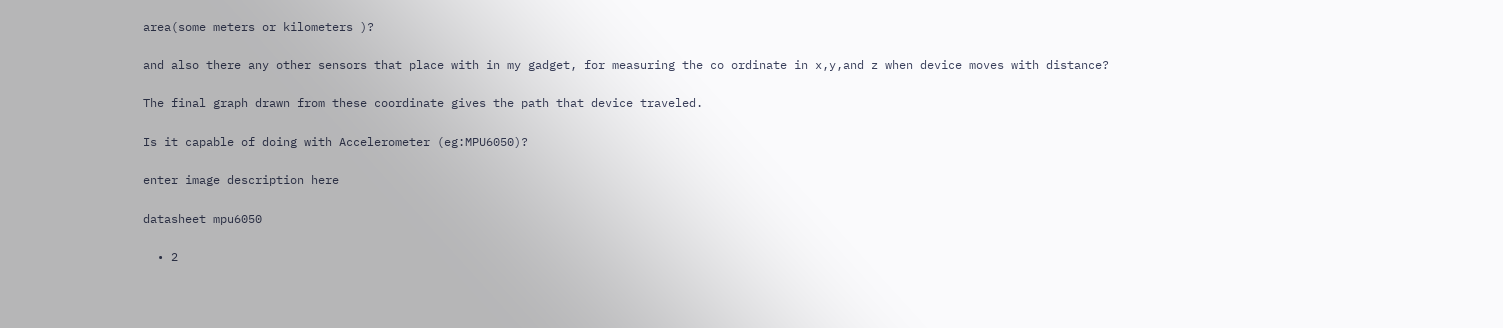area(some meters or kilometers )?

and also there any other sensors that place with in my gadget, for measuring the co ordinate in x,y,and z when device moves with distance?

The final graph drawn from these coordinate gives the path that device traveled.

Is it capable of doing with Accelerometer (eg:MPU6050)?

enter image description here

datasheet mpu6050

  • 2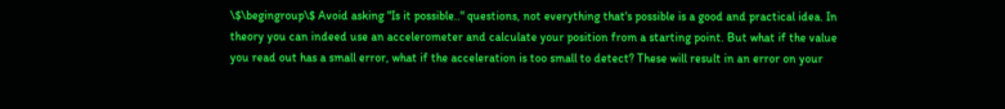\$\begingroup\$ Avoid asking "Is it possible.." questions, not everything that's possible is a good and practical idea. In theory you can indeed use an accelerometer and calculate your position from a starting point. But what if the value you read out has a small error, what if the acceleration is too small to detect? These will result in an error on your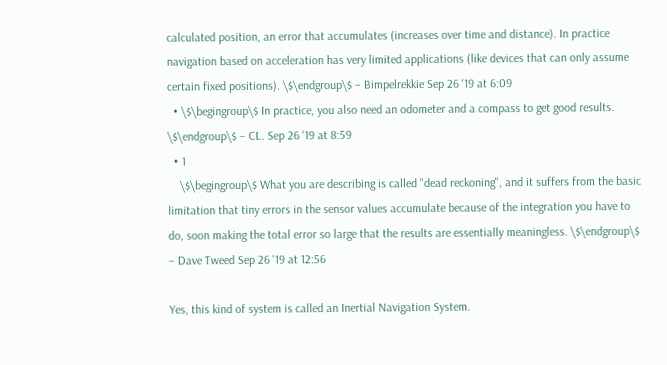calculated position, an error that accumulates (increases over time and distance). In practice navigation based on acceleration has very limited applications (like devices that can only assume certain fixed positions). \$\endgroup\$ – Bimpelrekkie Sep 26 '19 at 6:09
  • \$\begingroup\$ In practice, you also need an odometer and a compass to get good results. \$\endgroup\$ – CL. Sep 26 '19 at 8:59
  • 1
    \$\begingroup\$ What you are describing is called "dead reckoning", and it suffers from the basic limitation that tiny errors in the sensor values accumulate because of the integration you have to do, soon making the total error so large that the results are essentially meaningless. \$\endgroup\$ – Dave Tweed Sep 26 '19 at 12:56

Yes, this kind of system is called an Inertial Navigation System.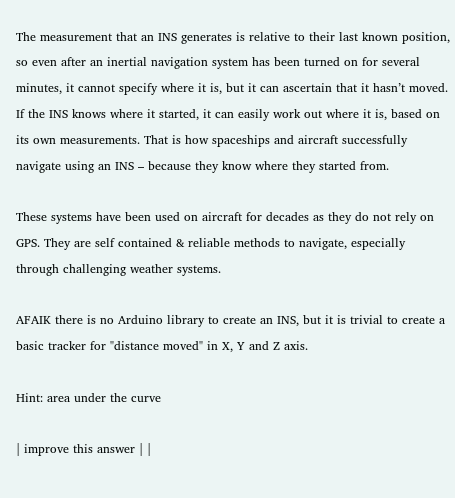The measurement that an INS generates is relative to their last known position, so even after an inertial navigation system has been turned on for several minutes, it cannot specify where it is, but it can ascertain that it hasn’t moved. If the INS knows where it started, it can easily work out where it is, based on its own measurements. That is how spaceships and aircraft successfully navigate using an INS – because they know where they started from.

These systems have been used on aircraft for decades as they do not rely on GPS. They are self contained & reliable methods to navigate, especially through challenging weather systems.

AFAIK there is no Arduino library to create an INS, but it is trivial to create a basic tracker for "distance moved" in X, Y and Z axis.

Hint: area under the curve

| improve this answer | |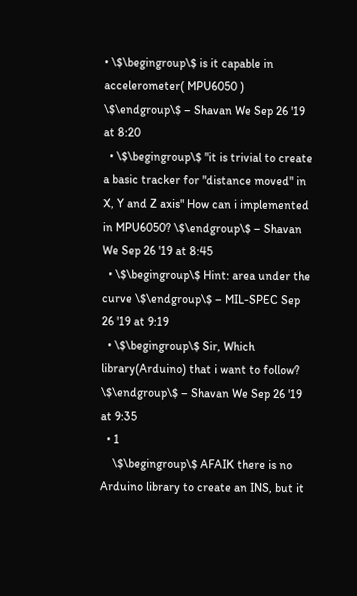• \$\begingroup\$ is it capable in accelerometer( MPU6050 ) \$\endgroup\$ – Shavan We Sep 26 '19 at 8:20
  • \$\begingroup\$ "it is trivial to create a basic tracker for "distance moved" in X, Y and Z axis" How can i implemented in MPU6050? \$\endgroup\$ – Shavan We Sep 26 '19 at 8:45
  • \$\begingroup\$ Hint: area under the curve \$\endgroup\$ – MIL-SPEC Sep 26 '19 at 9:19
  • \$\begingroup\$ Sir, Which library(Arduino) that i want to follow? \$\endgroup\$ – Shavan We Sep 26 '19 at 9:35
  • 1
    \$\begingroup\$ AFAIK there is no Arduino library to create an INS, but it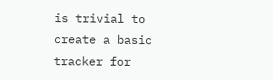is trivial to create a basic tracker for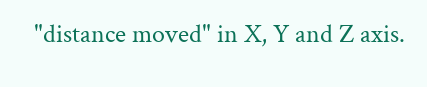"distance moved" in X, Y and Z axis.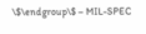\$\endgroup\$ – MIL-SPEC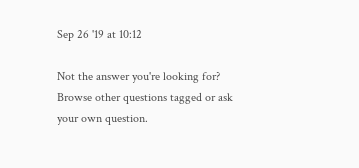Sep 26 '19 at 10:12

Not the answer you're looking for? Browse other questions tagged or ask your own question.